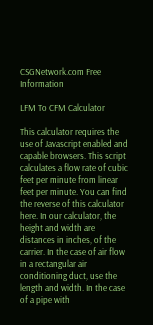CSGNetwork.com Free Information

LFM To CFM Calculator

This calculator requires the use of Javascript enabled and capable browsers. This script calculates a flow rate of cubic feet per minute from linear feet per minute. You can find the reverse of this calculator here. In our calculator, the height and width are distances in inches, of the carrier. In the case of air flow in a rectangular air conditioning duct, use the length and width. In the case of a pipe with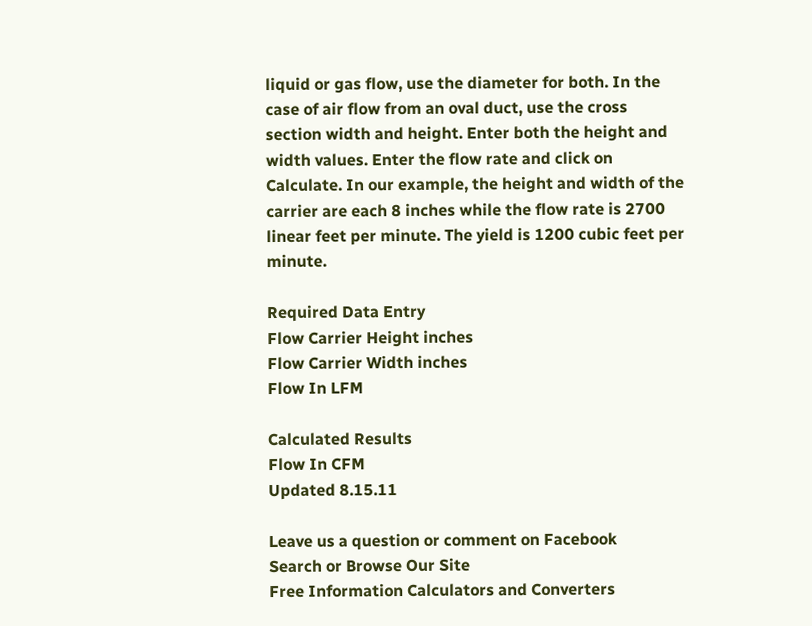liquid or gas flow, use the diameter for both. In the case of air flow from an oval duct, use the cross section width and height. Enter both the height and width values. Enter the flow rate and click on Calculate. In our example, the height and width of the carrier are each 8 inches while the flow rate is 2700 linear feet per minute. The yield is 1200 cubic feet per minute.

Required Data Entry
Flow Carrier Height inches
Flow Carrier Width inches
Flow In LFM

Calculated Results
Flow In CFM
Updated 8.15.11

Leave us a question or comment on Facebook
Search or Browse Our Site
Free Information Calculators and Converters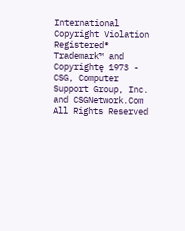International Copyright Violation
Registered® Trademark™ and Copyrightę 1973 - CSG, Computer Support Group, Inc. and CSGNetwork.Com All Rights Reserved